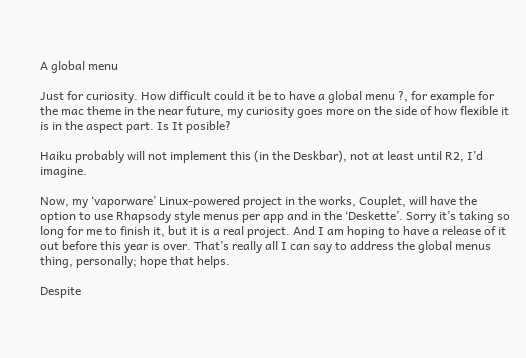A global menu

Just for curiosity. How difficult could it be to have a global menu ?, for example for the mac theme in the near future, my curiosity goes more on the side of how flexible it is in the aspect part. Is It posible?

Haiku probably will not implement this (in the Deskbar), not at least until R2, I’d imagine.

Now, my ‘vaporware’ Linux-powered project in the works, Couplet, will have the option to use Rhapsody style menus per app and in the ‘Deskette’. Sorry it’s taking so long for me to finish it, but it is a real project. And I am hoping to have a release of it out before this year is over. That’s really all I can say to address the global menus thing, personally; hope that helps.

Despite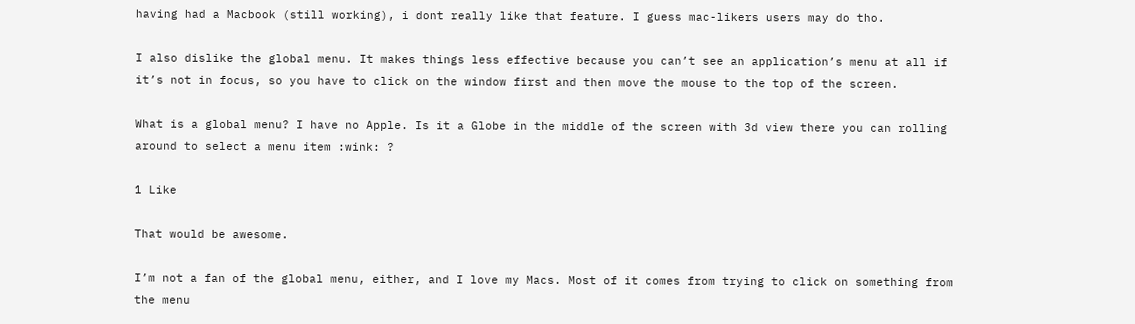having had a Macbook (still working), i dont really like that feature. I guess mac-likers users may do tho.

I also dislike the global menu. It makes things less effective because you can’t see an application’s menu at all if it’s not in focus, so you have to click on the window first and then move the mouse to the top of the screen.

What is a global menu? I have no Apple. Is it a Globe in the middle of the screen with 3d view there you can rolling around to select a menu item :wink: ?

1 Like

That would be awesome.

I’m not a fan of the global menu, either, and I love my Macs. Most of it comes from trying to click on something from the menu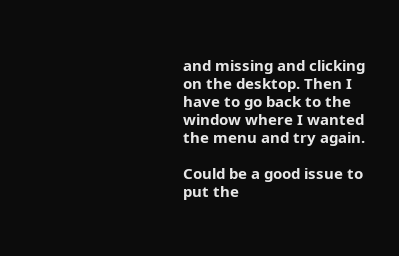and missing and clicking on the desktop. Then I have to go back to the window where I wanted the menu and try again.

Could be a good issue to put the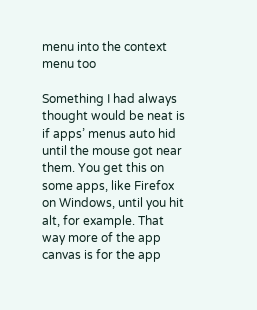menu into the context menu too

Something I had always thought would be neat is if apps’ menus auto hid until the mouse got near them. You get this on some apps, like Firefox on Windows, until you hit alt, for example. That way more of the app canvas is for the app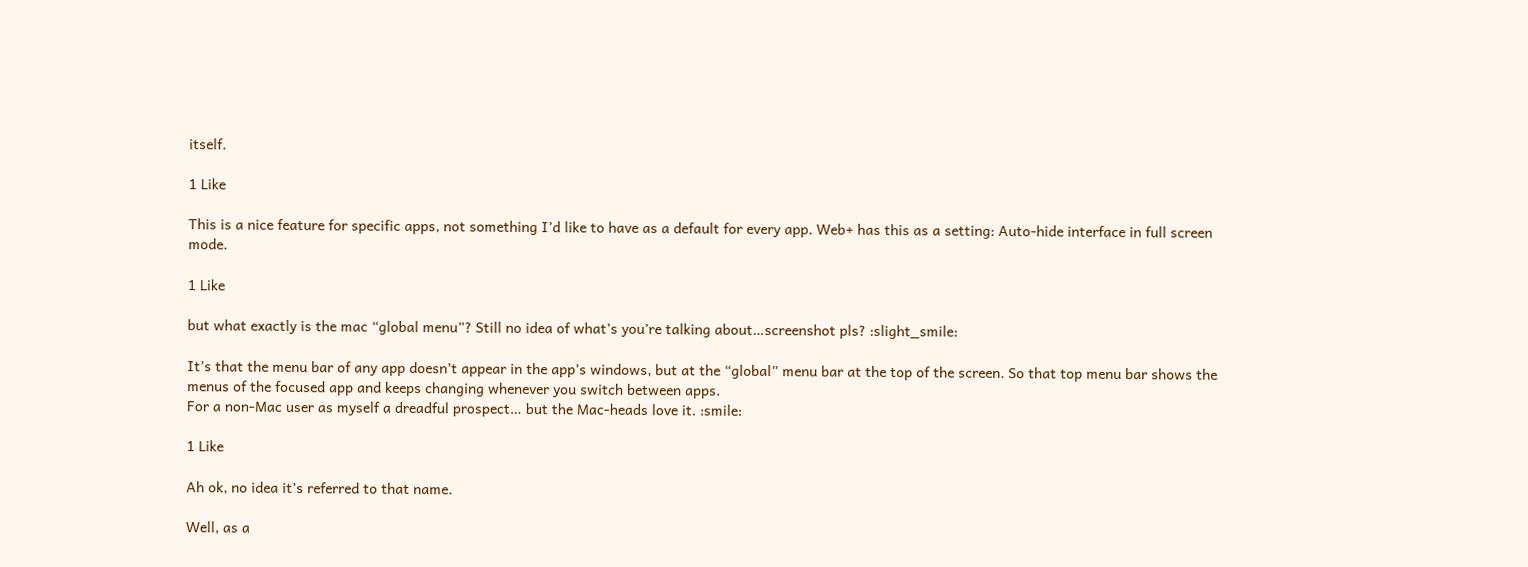itself.

1 Like

This is a nice feature for specific apps, not something I’d like to have as a default for every app. Web+ has this as a setting: Auto-hide interface in full screen mode.

1 Like

but what exactly is the mac “global menu”? Still no idea of what’s you’re talking about…screenshot pls? :slight_smile:

It’s that the menu bar of any app doesn’t appear in the app’s windows, but at the “global” menu bar at the top of the screen. So that top menu bar shows the menus of the focused app and keeps changing whenever you switch between apps.
For a non-Mac user as myself a dreadful prospect… but the Mac-heads love it. :smile:

1 Like

Ah ok, no idea it’s referred to that name.

Well, as a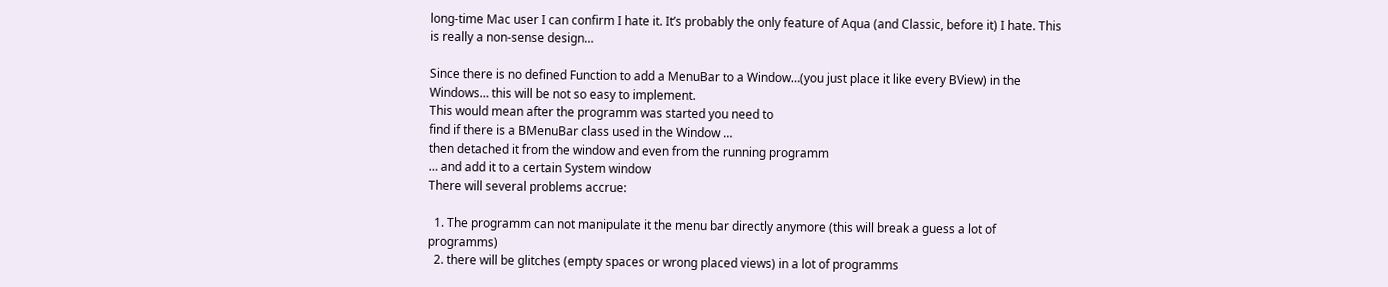long-time Mac user I can confirm I hate it. It’s probably the only feature of Aqua (and Classic, before it) I hate. This is really a non-sense design…

Since there is no defined Function to add a MenuBar to a Window…(you just place it like every BView) in the Windows… this will be not so easy to implement.
This would mean after the programm was started you need to
find if there is a BMenuBar class used in the Window …
then detached it from the window and even from the running programm
… and add it to a certain System window
There will several problems accrue:

  1. The programm can not manipulate it the menu bar directly anymore (this will break a guess a lot of programms)
  2. there will be glitches (empty spaces or wrong placed views) in a lot of programms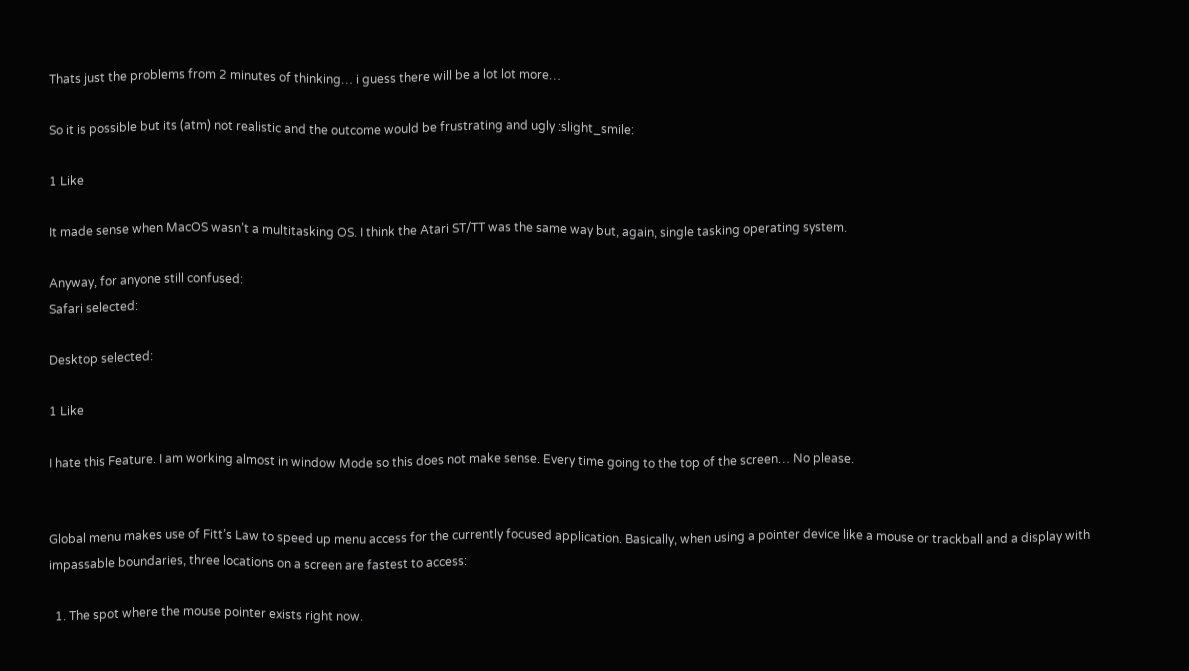Thats just the problems from 2 minutes of thinking… i guess there will be a lot lot more…

So it is possible but its (atm) not realistic and the outcome would be frustrating and ugly :slight_smile:

1 Like

It made sense when MacOS wasn’t a multitasking OS. I think the Atari ST/TT was the same way but, again, single tasking operating system.

Anyway, for anyone still confused:
Safari selected:

Desktop selected:

1 Like

I hate this Feature. I am working almost in window Mode so this does not make sense. Every time going to the top of the screen… No please.


Global menu makes use of Fitt’s Law to speed up menu access for the currently focused application. Basically, when using a pointer device like a mouse or trackball and a display with impassable boundaries, three locations on a screen are fastest to access:

  1. The spot where the mouse pointer exists right now.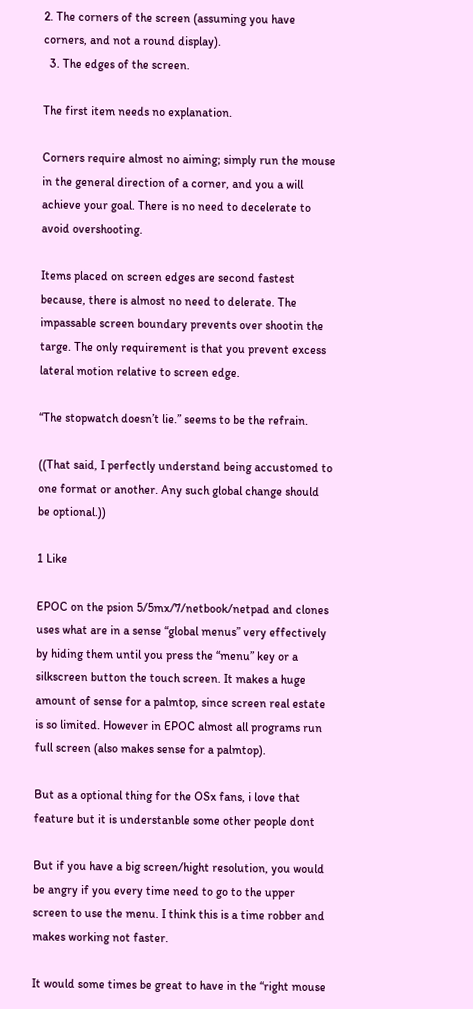2. The corners of the screen (assuming you have corners, and not a round display).
  3. The edges of the screen.

The first item needs no explanation.

Corners require almost no aiming; simply run the mouse in the general direction of a corner, and you a will achieve your goal. There is no need to decelerate to avoid overshooting.

Items placed on screen edges are second fastest because, there is almost no need to delerate. The impassable screen boundary prevents over shootin the targe. The only requirement is that you prevent excess lateral motion relative to screen edge.

“The stopwatch doesn’t lie.” seems to be the refrain.

((That said, I perfectly understand being accustomed to one format or another. Any such global change should be optional.))

1 Like

EPOC on the psion 5/5mx/7/netbook/netpad and clones uses what are in a sense “global menus” very effectively by hiding them until you press the “menu” key or a silkscreen button the touch screen. It makes a huge amount of sense for a palmtop, since screen real estate is so limited. However in EPOC almost all programs run full screen (also makes sense for a palmtop).

But as a optional thing for the OSx fans, i love that feature but it is understanble some other people dont

But if you have a big screen/hight resolution, you would be angry if you every time need to go to the upper screen to use the menu. I think this is a time robber and makes working not faster.

It would some times be great to have in the “right mouse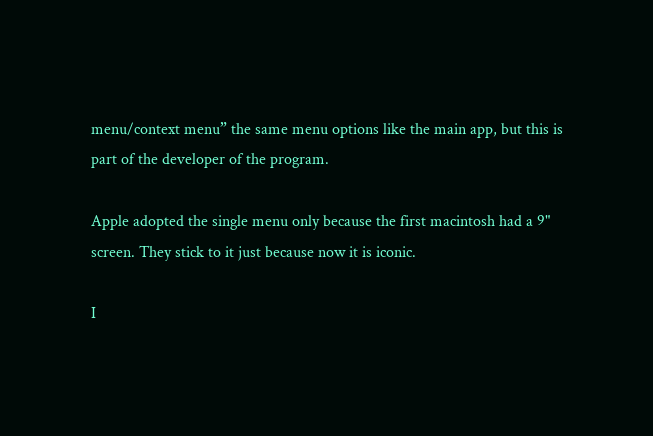menu/context menu” the same menu options like the main app, but this is part of the developer of the program.

Apple adopted the single menu only because the first macintosh had a 9" screen. They stick to it just because now it is iconic.

I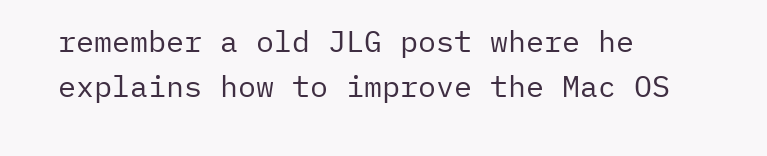remember a old JLG post where he explains how to improve the Mac OS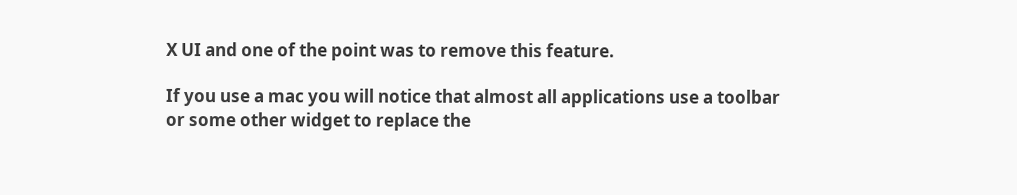X UI and one of the point was to remove this feature.

If you use a mac you will notice that almost all applications use a toolbar or some other widget to replace the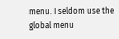menu. I seldom use the global menu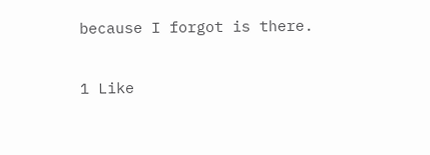because I forgot is there.

1 Like